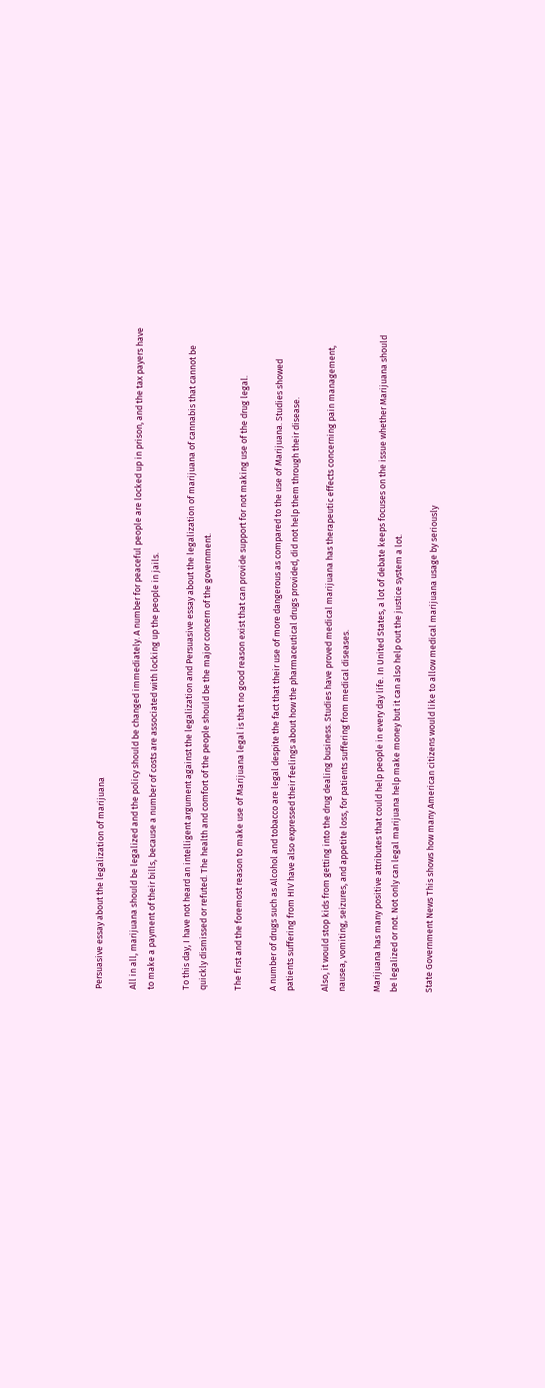Persuasive essay about the legalization of marijuana

All in all, marijuana should be legalized and the policy should be changed immediately. A number for peaceful people are locked up in prison, and the tax payers have to make a payment of their bills, because a number of costs are associated with locking up the people in jails.

To this day, I have not heard an intelligent argument against the legalization and Persuasive essay about the legalization of marijuana of cannabis that cannot be quickly dismissed or refuted. The health and comfort of the people should be the major concern of the government.

The first and the foremost reason to make use of Marijuana legal is that no good reason exist that can provide support for not making use of the drug legal.

A number of drugs such as Alcohol and tobacco are legal despite the fact that their use of more dangerous as compared to the use of Marijuana. Studies showed patients suffering from HIV have also expressed their feelings about how the pharmaceutical drugs provided, did not help them through their disease.

Also, it would stop kids from getting into the drug dealing business. Studies have proved medical marijuana has therapeutic effects concerning pain management, nausea, vomiting, seizures, and appetite loss, for patients suffering from medical diseases.

Marijuana has many positive attributes that could help people in every day life. In United States, a lot of debate keeps focuses on the issue whether Marijuana should be legalized or not. Not only can legal marijuana help make money but it can also help out the justice system a lot.

State Government News This shows how many American citizens would like to allow medical marijuana usage by seriously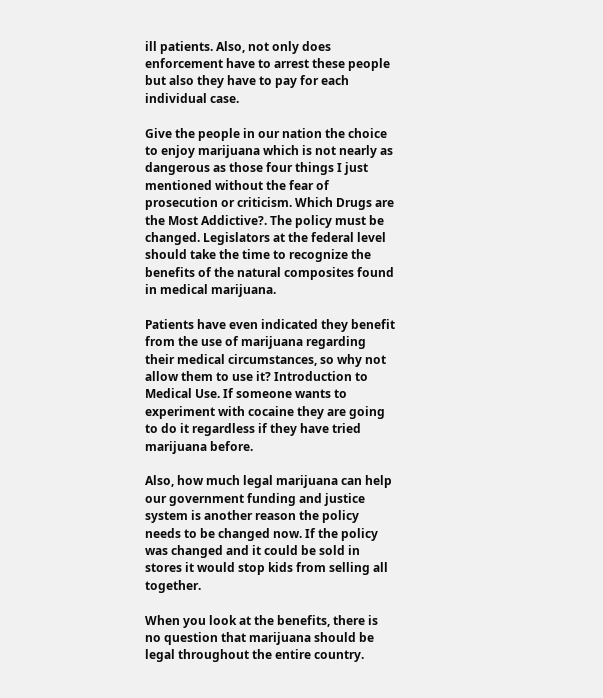ill patients. Also, not only does enforcement have to arrest these people but also they have to pay for each individual case.

Give the people in our nation the choice to enjoy marijuana which is not nearly as dangerous as those four things I just mentioned without the fear of prosecution or criticism. Which Drugs are the Most Addictive?. The policy must be changed. Legislators at the federal level should take the time to recognize the benefits of the natural composites found in medical marijuana.

Patients have even indicated they benefit from the use of marijuana regarding their medical circumstances, so why not allow them to use it? Introduction to Medical Use. If someone wants to experiment with cocaine they are going to do it regardless if they have tried marijuana before.

Also, how much legal marijuana can help our government funding and justice system is another reason the policy needs to be changed now. If the policy was changed and it could be sold in stores it would stop kids from selling all together.

When you look at the benefits, there is no question that marijuana should be legal throughout the entire country.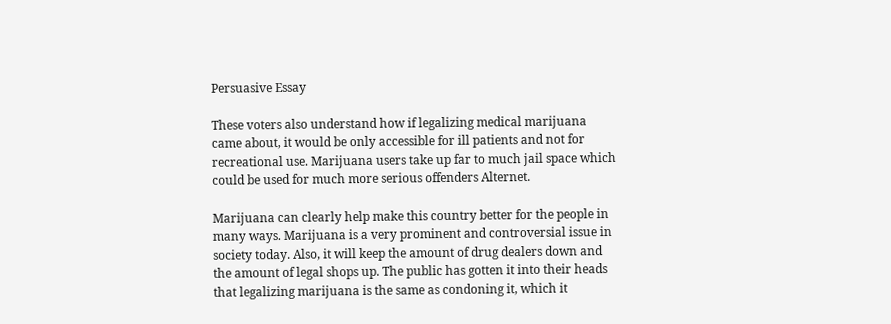Persuasive Essay

These voters also understand how if legalizing medical marijuana came about, it would be only accessible for ill patients and not for recreational use. Marijuana users take up far to much jail space which could be used for much more serious offenders Alternet.

Marijuana can clearly help make this country better for the people in many ways. Marijuana is a very prominent and controversial issue in society today. Also, it will keep the amount of drug dealers down and the amount of legal shops up. The public has gotten it into their heads that legalizing marijuana is the same as condoning it, which it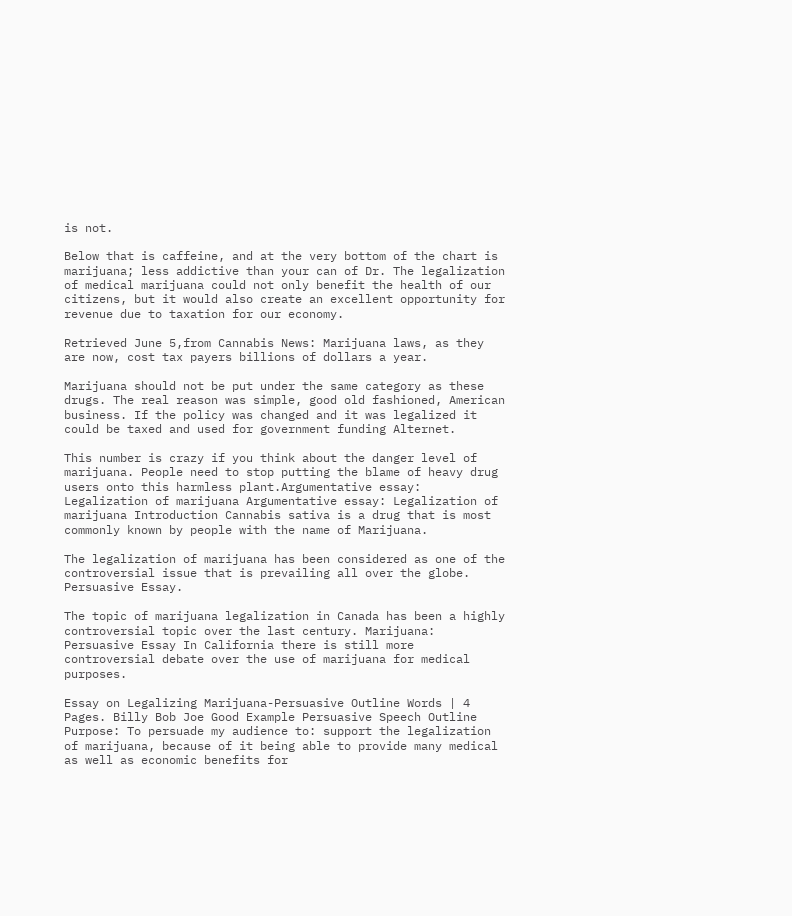is not.

Below that is caffeine, and at the very bottom of the chart is marijuana; less addictive than your can of Dr. The legalization of medical marijuana could not only benefit the health of our citizens, but it would also create an excellent opportunity for revenue due to taxation for our economy.

Retrieved June 5,from Cannabis News: Marijuana laws, as they are now, cost tax payers billions of dollars a year.

Marijuana should not be put under the same category as these drugs. The real reason was simple, good old fashioned, American business. If the policy was changed and it was legalized it could be taxed and used for government funding Alternet.

This number is crazy if you think about the danger level of marijuana. People need to stop putting the blame of heavy drug users onto this harmless plant.Argumentative essay: Legalization of marijuana Argumentative essay: Legalization of marijuana Introduction Cannabis sativa is a drug that is most commonly known by people with the name of Marijuana.

The legalization of marijuana has been considered as one of the controversial issue that is prevailing all over the globe. Persuasive Essay.

The topic of marijuana legalization in Canada has been a highly controversial topic over the last century. Marijuana: Persuasive Essay In California there is still more controversial debate over the use of marijuana for medical purposes.

Essay on Legalizing Marijuana-Persuasive Outline Words | 4 Pages. Billy Bob Joe Good Example Persuasive Speech Outline Purpose: To persuade my audience to: support the legalization of marijuana, because of it being able to provide many medical as well as economic benefits for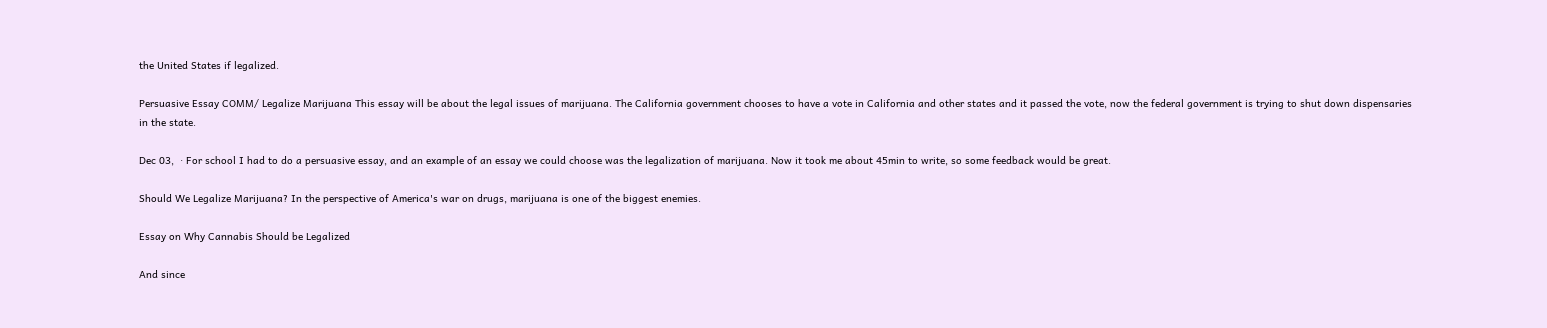the United States if legalized.

Persuasive Essay COMM/ Legalize Marijuana This essay will be about the legal issues of marijuana. The California government chooses to have a vote in California and other states and it passed the vote, now the federal government is trying to shut down dispensaries in the state.

Dec 03,  · For school I had to do a persuasive essay, and an example of an essay we could choose was the legalization of marijuana. Now it took me about 45min to write, so some feedback would be great.

Should We Legalize Marijuana? In the perspective of America's war on drugs, marijuana is one of the biggest enemies.

Essay on Why Cannabis Should be Legalized

And since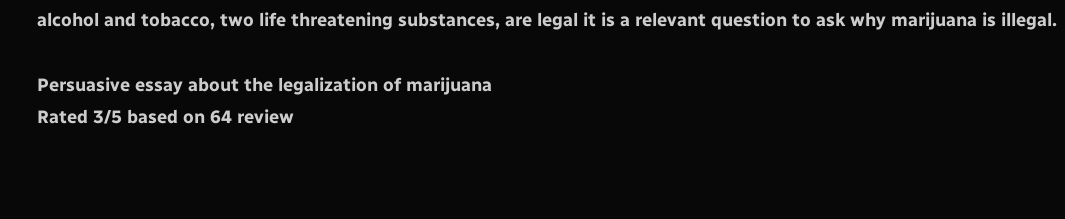alcohol and tobacco, two life threatening substances, are legal it is a relevant question to ask why marijuana is illegal.

Persuasive essay about the legalization of marijuana
Rated 3/5 based on 64 review